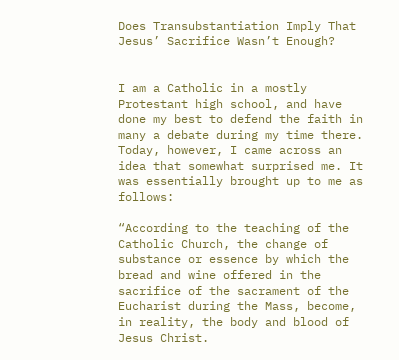Does Transubstantiation Imply That Jesus’ Sacrifice Wasn’t Enough?


I am a Catholic in a mostly Protestant high school, and have done my best to defend the faith in many a debate during my time there. Today, however, I came across an idea that somewhat surprised me. It was essentially brought up to me as follows:

“According to the teaching of the Catholic Church, the change of substance or essence by which the bread and wine offered in the sacrifice of the sacrament of the Eucharist during the Mass, become, in reality, the body and blood of Jesus Christ.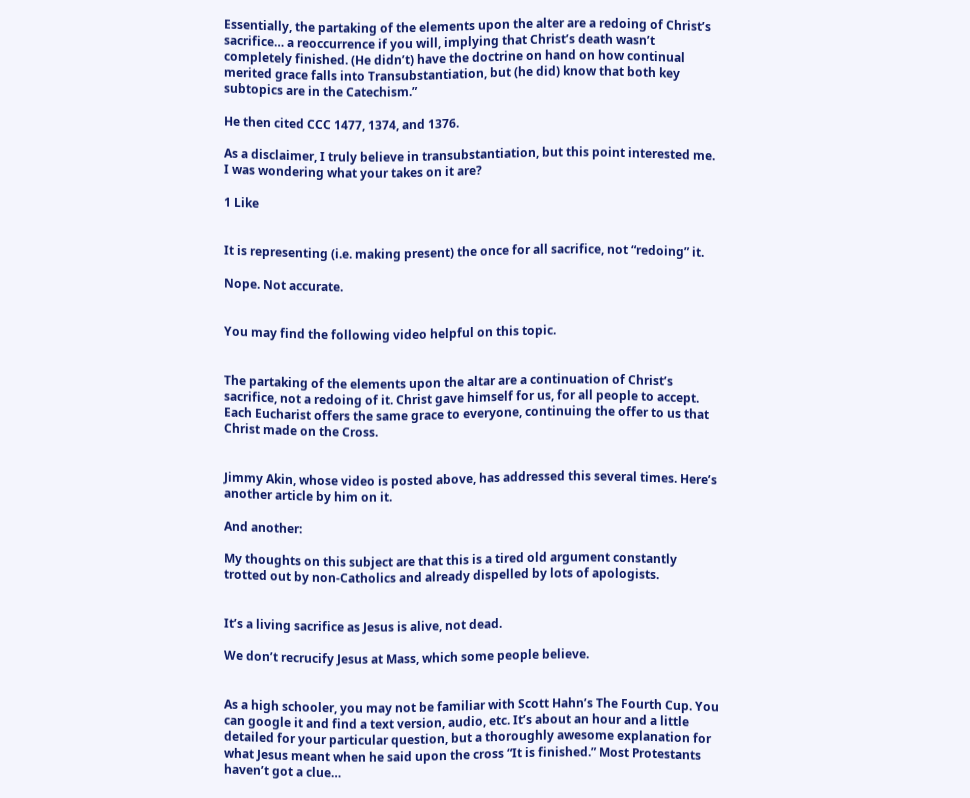Essentially, the partaking of the elements upon the alter are a redoing of Christ’s sacrifice… a reoccurrence if you will, implying that Christ’s death wasn’t completely finished. (He didn’t) have the doctrine on hand on how continual merited grace falls into Transubstantiation, but (he did) know that both key subtopics are in the Catechism.”

He then cited CCC 1477, 1374, and 1376.

As a disclaimer, I truly believe in transubstantiation, but this point interested me. I was wondering what your takes on it are?

1 Like


It is representing (i.e. making present) the once for all sacrifice, not “redoing” it.

Nope. Not accurate.


You may find the following video helpful on this topic.


The partaking of the elements upon the altar are a continuation of Christ’s sacrifice, not a redoing of it. Christ gave himself for us, for all people to accept. Each Eucharist offers the same grace to everyone, continuing the offer to us that Christ made on the Cross.


Jimmy Akin, whose video is posted above, has addressed this several times. Here’s another article by him on it.

And another:

My thoughts on this subject are that this is a tired old argument constantly trotted out by non-Catholics and already dispelled by lots of apologists.


It’s a living sacrifice as Jesus is alive, not dead.

We don’t recrucify Jesus at Mass, which some people believe.


As a high schooler, you may not be familiar with Scott Hahn’s The Fourth Cup. You can google it and find a text version, audio, etc. It’s about an hour and a little detailed for your particular question, but a thoroughly awesome explanation for what Jesus meant when he said upon the cross “It is finished.” Most Protestants haven’t got a clue…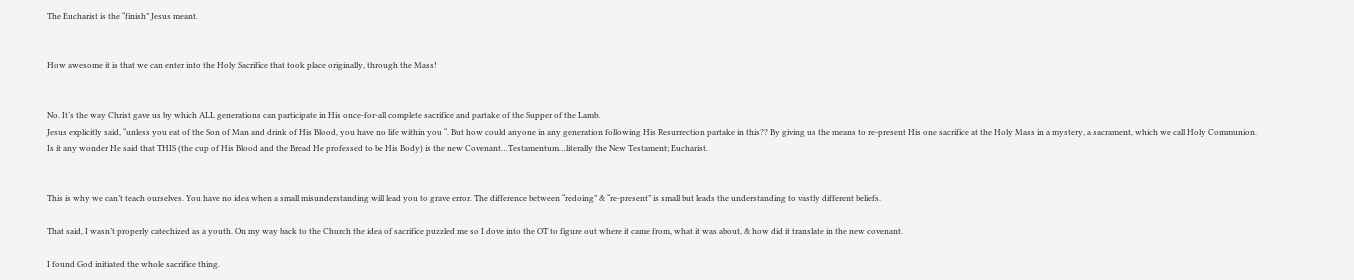The Eucharist is the “finish” Jesus meant.


How awesome it is that we can enter into the Holy Sacrifice that took place originally, through the Mass!


No. It’s the way Christ gave us by which ALL generations can participate in His once-for-all complete sacrifice and partake of the Supper of the Lamb.
Jesus explicitly said, “unless you eat of the Son of Man and drink of His Blood, you have no life within you “. But how could anyone in any generation following His Resurrection partake in this?? By giving us the means to re-present His one sacrifice at the Holy Mass in a mystery, a sacrament, which we call Holy Communion.
Is it any wonder He said that THIS (the cup of His Blood and the Bread He professed to be His Body) is the new Covenant…Testamentum…literally the New Testament; Eucharist.


This is why we can’t teach ourselves. You have no idea when a small misunderstanding will lead you to grave error. The difference between “redoing” & “re-present” is small but leads the understanding to vastly different beliefs.

That said, I wasn’t properly catechized as a youth. On my way back to the Church the idea of sacrifice puzzled me so I dove into the OT to figure out where it came from, what it was about, & how did it translate in the new covenant.

I found God initiated the whole sacrifice thing.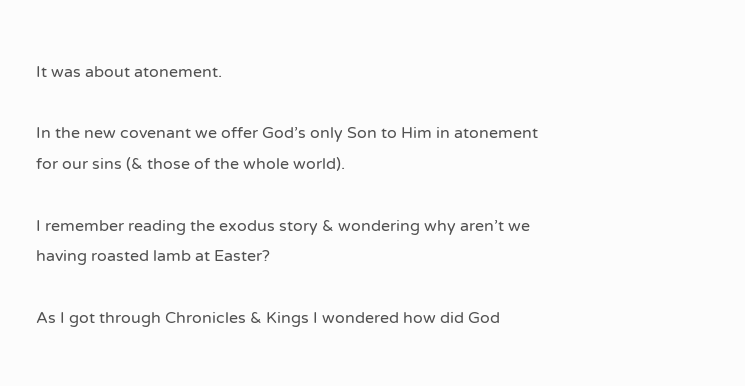It was about atonement.

In the new covenant we offer God’s only Son to Him in atonement for our sins (& those of the whole world).

I remember reading the exodus story & wondering why aren’t we having roasted lamb at Easter?

As I got through Chronicles & Kings I wondered how did God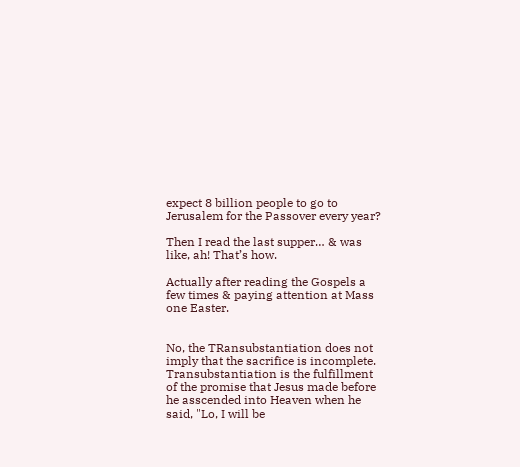expect 8 billion people to go to Jerusalem for the Passover every year?

Then I read the last supper… & was like, ah! That’s how.

Actually after reading the Gospels a few times & paying attention at Mass one Easter.


No, the TRansubstantiation does not imply that the sacrifice is incomplete. Transubstantiation is the fulfillment of the promise that Jesus made before he asscended into Heaven when he said, "Lo, I will be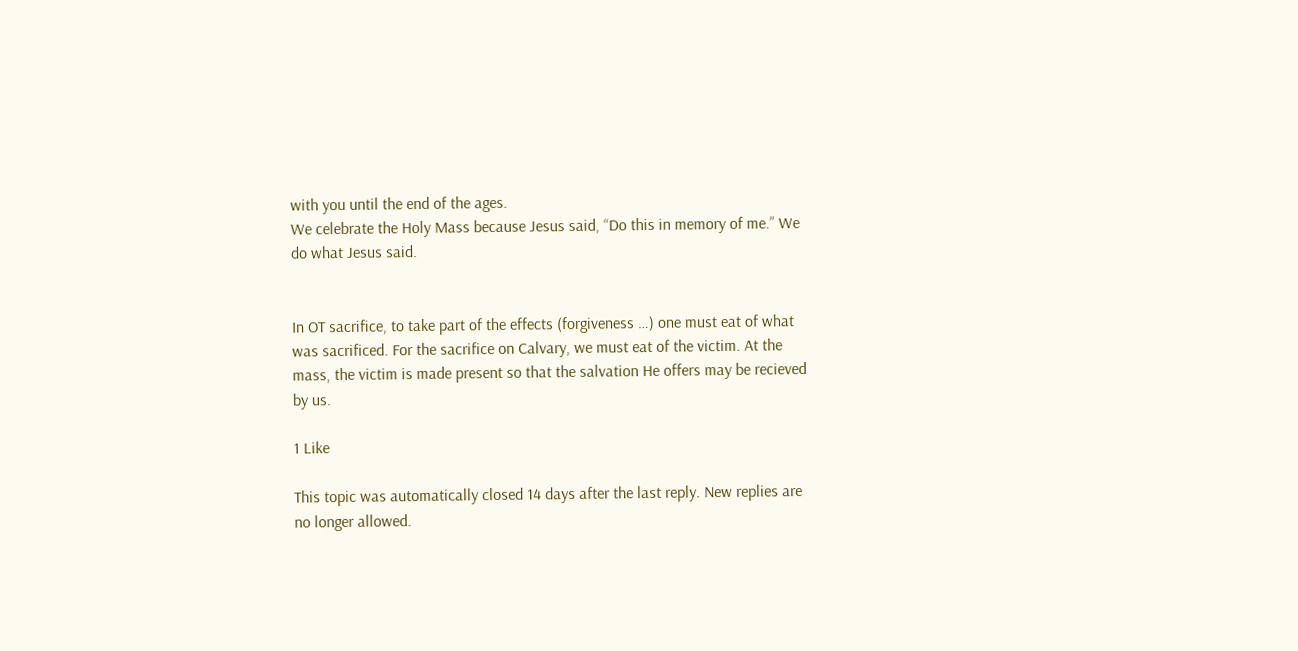with you until the end of the ages.
We celebrate the Holy Mass because Jesus said, “Do this in memory of me.” We do what Jesus said.


In OT sacrifice, to take part of the effects (forgiveness …) one must eat of what was sacrificed. For the sacrifice on Calvary, we must eat of the victim. At the mass, the victim is made present so that the salvation He offers may be recieved by us.

1 Like

This topic was automatically closed 14 days after the last reply. New replies are no longer allowed.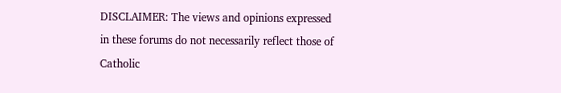DISCLAIMER: The views and opinions expressed in these forums do not necessarily reflect those of Catholic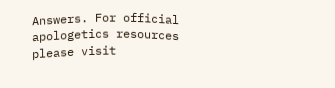Answers. For official apologetics resources please visit